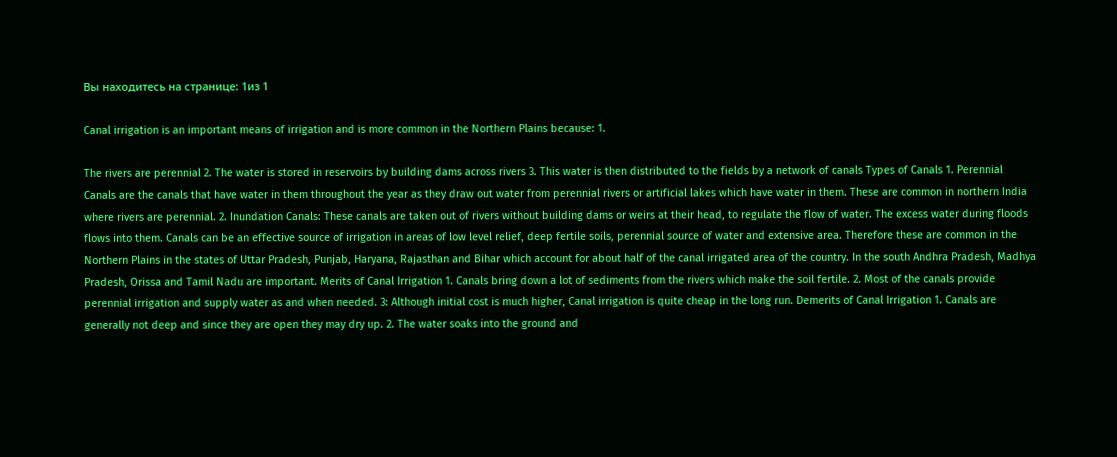Вы находитесь на странице: 1из 1

Canal irrigation is an important means of irrigation and is more common in the Northern Plains because: 1.

The rivers are perennial 2. The water is stored in reservoirs by building dams across rivers 3. This water is then distributed to the fields by a network of canals Types of Canals 1. Perennial Canals are the canals that have water in them throughout the year as they draw out water from perennial rivers or artificial lakes which have water in them. These are common in northern India where rivers are perennial. 2. Inundation Canals: These canals are taken out of rivers without building dams or weirs at their head, to regulate the flow of water. The excess water during floods flows into them. Canals can be an effective source of irrigation in areas of low level relief, deep fertile soils, perennial source of water and extensive area. Therefore these are common in the Northern Plains in the states of Uttar Pradesh, Punjab, Haryana, Rajasthan and Bihar which account for about half of the canal irrigated area of the country. In the south Andhra Pradesh, Madhya Pradesh, Orissa and Tamil Nadu are important. Merits of Canal Irrigation 1. Canals bring down a lot of sediments from the rivers which make the soil fertile. 2. Most of the canals provide perennial irrigation and supply water as and when needed. 3: Although initial cost is much higher, Canal irrigation is quite cheap in the long run. Demerits of Canal Irrigation 1. Canals are generally not deep and since they are open they may dry up. 2. The water soaks into the ground and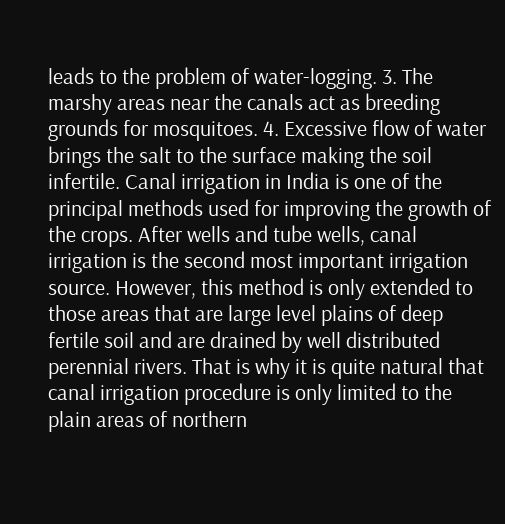leads to the problem of water-logging. 3. The marshy areas near the canals act as breeding grounds for mosquitoes. 4. Excessive flow of water brings the salt to the surface making the soil infertile. Canal irrigation in India is one of the principal methods used for improving the growth of the crops. After wells and tube wells, canal irrigation is the second most important irrigation source. However, this method is only extended to those areas that are large level plains of deep fertile soil and are drained by well distributed perennial rivers. That is why it is quite natural that canal irrigation procedure is only limited to the plain areas of northern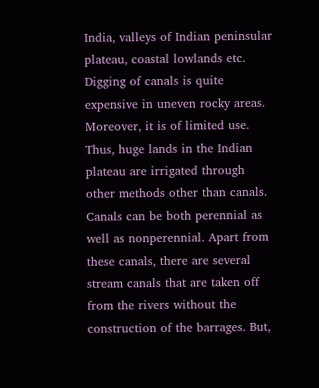India, valleys of Indian peninsular plateau, coastal lowlands etc. Digging of canals is quite expensive in uneven rocky areas. Moreover, it is of limited use. Thus, huge lands in the Indian plateau are irrigated through other methods other than canals. Canals can be both perennial as well as nonperennial. Apart from these canals, there are several stream canals that are taken off from the rivers without the construction of the barrages. But,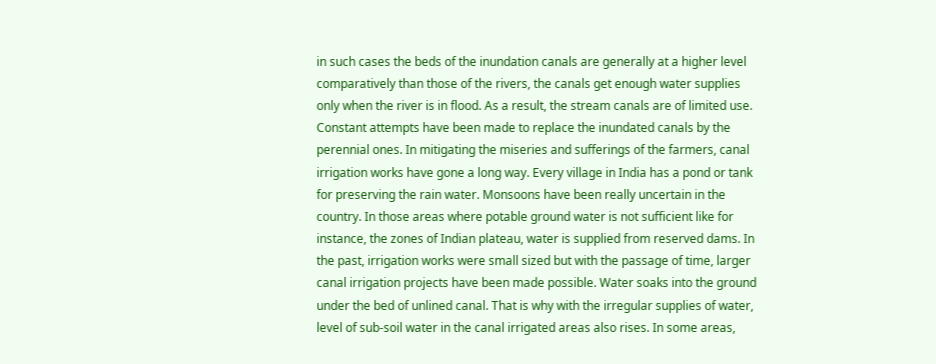in such cases the beds of the inundation canals are generally at a higher level comparatively than those of the rivers, the canals get enough water supplies only when the river is in flood. As a result, the stream canals are of limited use. Constant attempts have been made to replace the inundated canals by the perennial ones. In mitigating the miseries and sufferings of the farmers, canal irrigation works have gone a long way. Every village in India has a pond or tank for preserving the rain water. Monsoons have been really uncertain in the country. In those areas where potable ground water is not sufficient like for instance, the zones of Indian plateau, water is supplied from reserved dams. In the past, irrigation works were small sized but with the passage of time, larger canal irrigation projects have been made possible. Water soaks into the ground under the bed of unlined canal. That is why with the irregular supplies of water, level of sub-soil water in the canal irrigated areas also rises. In some areas,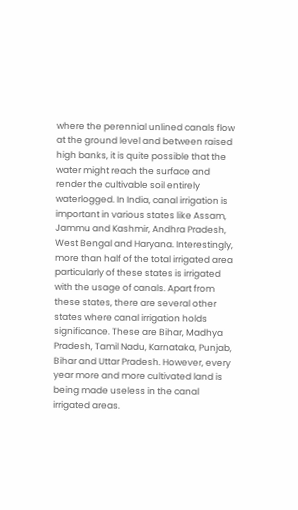where the perennial unlined canals flow at the ground level and between raised high banks, it is quite possible that the water might reach the surface and render the cultivable soil entirely waterlogged. In India, canal irrigation is important in various states like Assam, Jammu and Kashmir, Andhra Pradesh, West Bengal and Haryana. Interestingly, more than half of the total irrigated area particularly of these states is irrigated with the usage of canals. Apart from these states, there are several other states where canal irrigation holds significance. These are Bihar, Madhya Pradesh, Tamil Nadu, Karnataka, Punjab, Bihar and Uttar Pradesh. However, every year more and more cultivated land is being made useless in the canal irrigated areas.